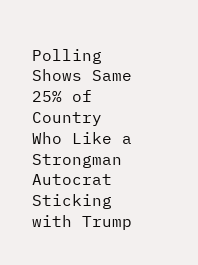Polling Shows Same 25% of Country Who Like a Strongman Autocrat Sticking with Trump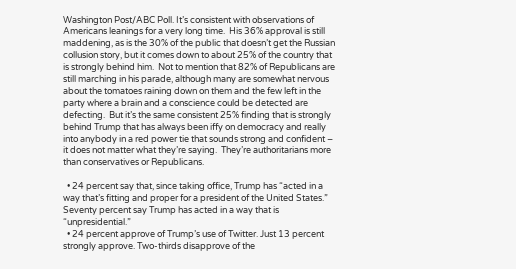Washington Post/ABC Poll. It’s consistent with observations of Americans leanings for a very long time.  His 36% approval is still maddening, as is the 30% of the public that doesn’t get the Russian collusion story, but it comes down to about 25% of the country that is strongly behind him.  Not to mention that 82% of Republicans are still marching in his parade, although many are somewhat nervous about the tomatoes raining down on them and the few left in the party where a brain and a conscience could be detected are defecting.  But it’s the same consistent 25% finding that is strongly behind Trump that has always been iffy on democracy and really into anybody in a red power tie that sounds strong and confident – it does not matter what they’re saying.  They’re authoritarians more than conservatives or Republicans.

  • 24 percent say that, since taking office, Trump has “acted in a way that’s fitting and proper for a president of the United States.” Seventy percent say Trump has acted in a way that is “unpresidential.”
  • 24 percent approve of Trump’s use of Twitter. Just 13 percent strongly approve. Two-thirds disapprove of the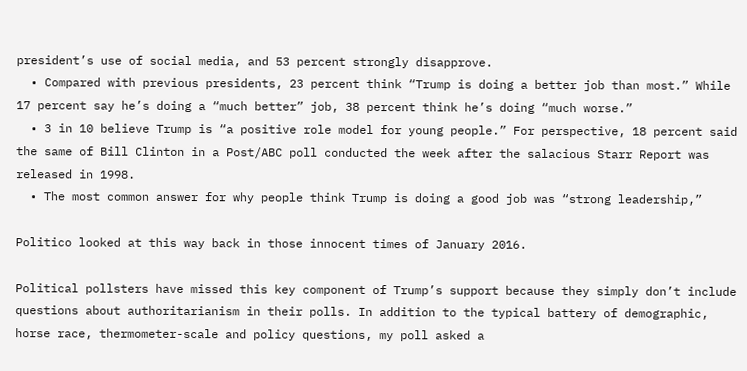president’s use of social media, and 53 percent strongly disapprove.
  • Compared with previous presidents, 23 percent think “Trump is doing a better job than most.” While 17 percent say he’s doing a “much better” job, 38 percent think he’s doing “much worse.”
  • 3 in 10 believe Trump is “a positive role model for young people.” For perspective, 18 percent said the same of Bill Clinton in a Post/ABC poll conducted the week after the salacious Starr Report was released in 1998.
  • The most common answer for why people think Trump is doing a good job was “strong leadership,”

Politico looked at this way back in those innocent times of January 2016.

Political pollsters have missed this key component of Trump’s support because they simply don’t include questions about authoritarianism in their polls. In addition to the typical battery of demographic, horse race, thermometer-scale and policy questions, my poll asked a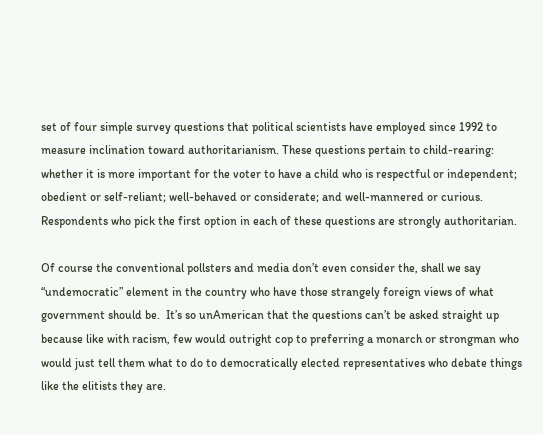set of four simple survey questions that political scientists have employed since 1992 to measure inclination toward authoritarianism. These questions pertain to child-rearing: whether it is more important for the voter to have a child who is respectful or independent; obedient or self-reliant; well-behaved or considerate; and well-mannered or curious. Respondents who pick the first option in each of these questions are strongly authoritarian.

Of course the conventional pollsters and media don’t even consider the, shall we say “undemocratic” element in the country who have those strangely foreign views of what government should be.  It’s so unAmerican that the questions can’t be asked straight up because like with racism, few would outright cop to preferring a monarch or strongman who would just tell them what to do to democratically elected representatives who debate things like the elitists they are.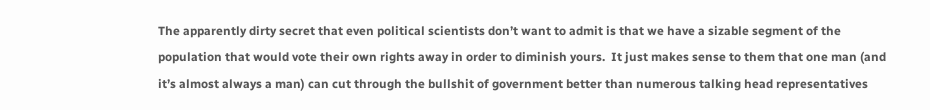The apparently dirty secret that even political scientists don’t want to admit is that we have a sizable segment of the population that would vote their own rights away in order to diminish yours.  It just makes sense to them that one man (and it’s almost always a man) can cut through the bullshit of government better than numerous talking head representatives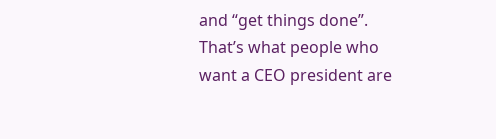and “get things done”.  That’s what people who want a CEO president are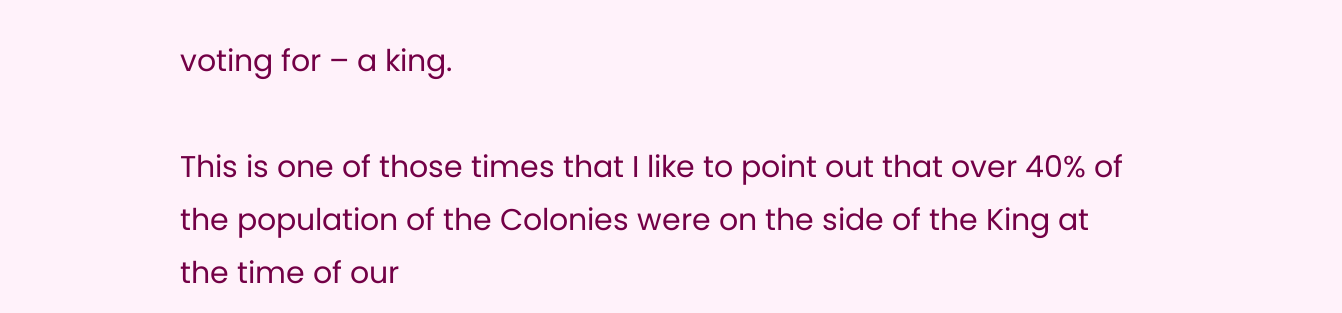voting for – a king.

This is one of those times that I like to point out that over 40% of the population of the Colonies were on the side of the King at the time of our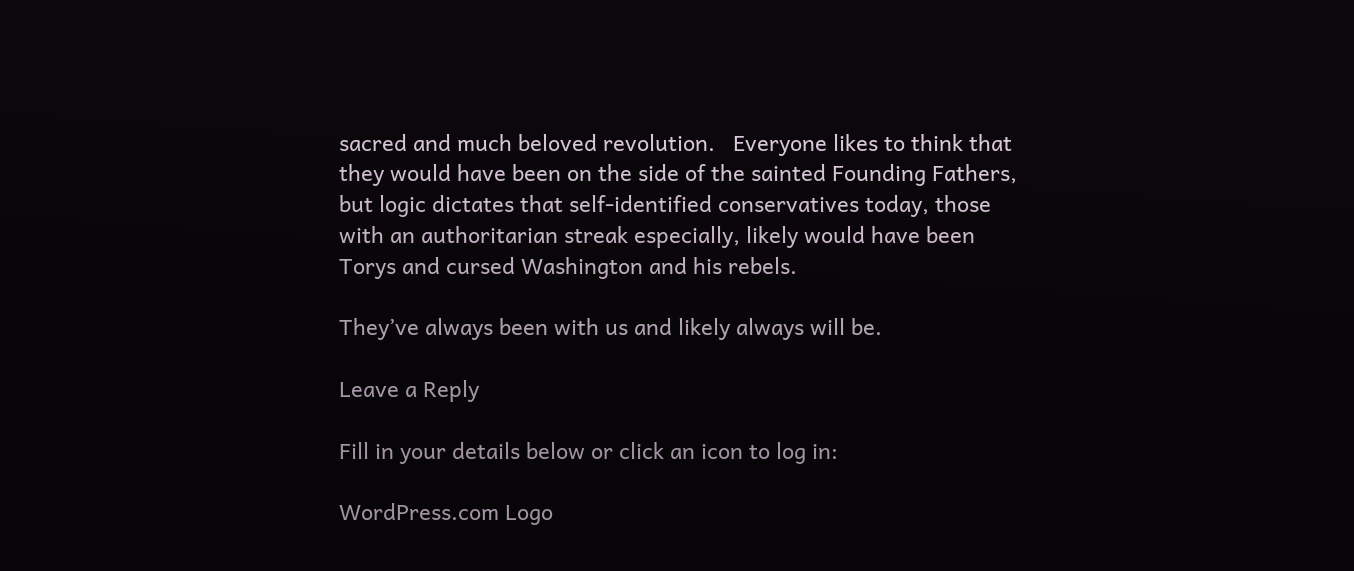sacred and much beloved revolution.   Everyone likes to think that they would have been on the side of the sainted Founding Fathers, but logic dictates that self-identified conservatives today, those with an authoritarian streak especially, likely would have been Torys and cursed Washington and his rebels.

They’ve always been with us and likely always will be.

Leave a Reply

Fill in your details below or click an icon to log in:

WordPress.com Logo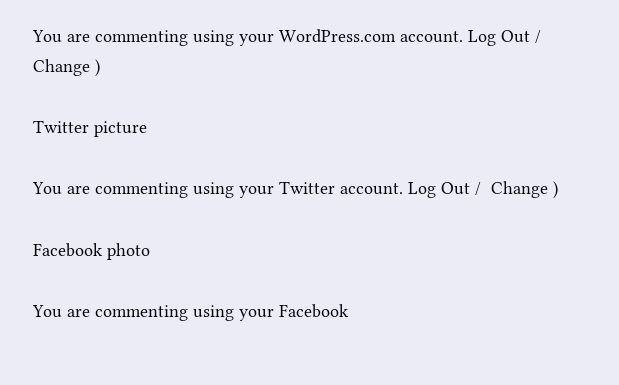You are commenting using your WordPress.com account. Log Out /  Change )

Twitter picture

You are commenting using your Twitter account. Log Out /  Change )

Facebook photo

You are commenting using your Facebook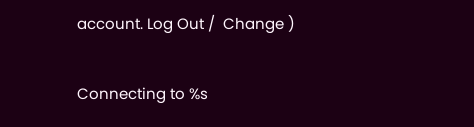account. Log Out /  Change )

Connecting to %s